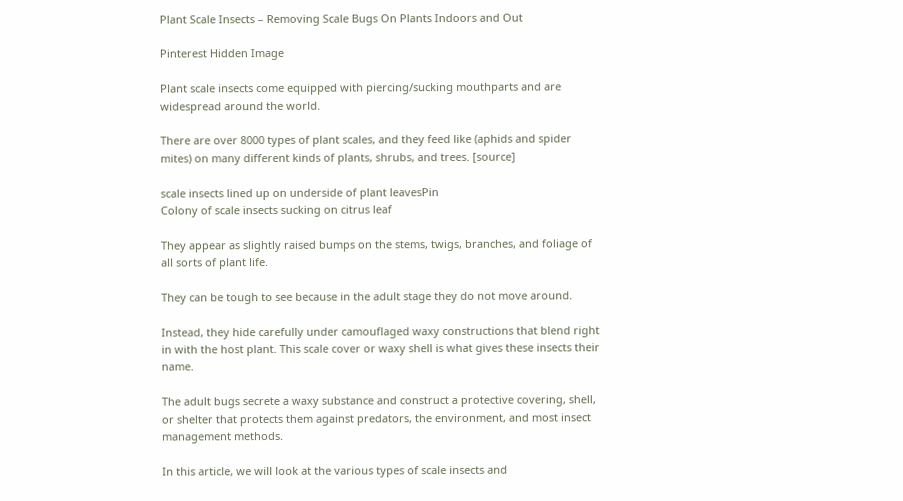Plant Scale Insects – Removing Scale Bugs On Plants Indoors and Out

Pinterest Hidden Image

Plant scale insects come equipped with piercing/sucking mouthparts and are widespread around the world.

There are over 8000 types of plant scales, and they feed like (aphids and spider mites) on many different kinds of plants, shrubs, and trees. [source]

scale insects lined up on underside of plant leavesPin
Colony of scale insects sucking on citrus leaf

They appear as slightly raised bumps on the stems, twigs, branches, and foliage of all sorts of plant life.

They can be tough to see because in the adult stage they do not move around.

Instead, they hide carefully under camouflaged waxy constructions that blend right in with the host plant. This scale cover or waxy shell is what gives these insects their name.

The adult bugs secrete a waxy substance and construct a protective covering, shell, or shelter that protects them against predators, the environment, and most insect management methods.

In this article, we will look at the various types of scale insects and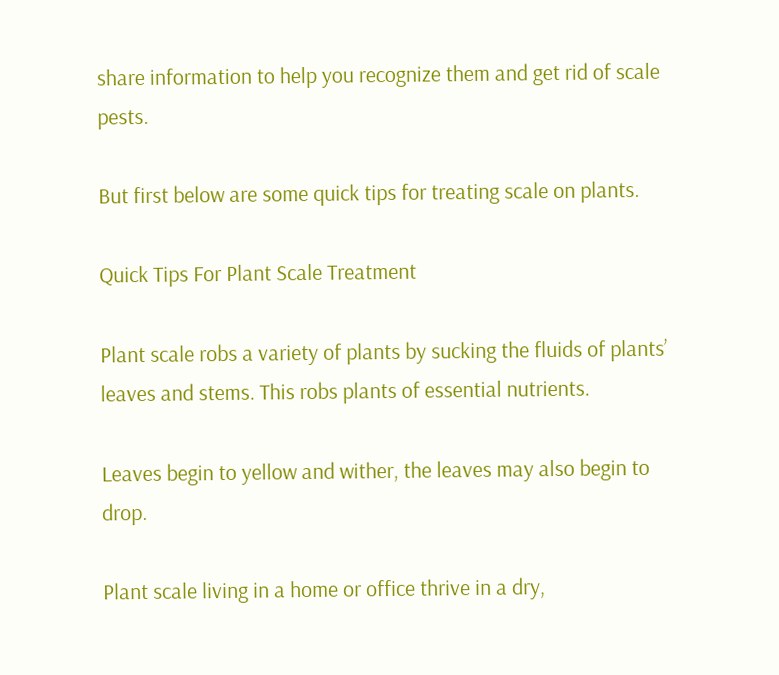share information to help you recognize them and get rid of scale pests.

But first below are some quick tips for treating scale on plants.

Quick Tips For Plant Scale Treatment

Plant scale robs a variety of plants by sucking the fluids of plants’ leaves and stems. This robs plants of essential nutrients.

Leaves begin to yellow and wither, the leaves may also begin to drop.

Plant scale living in a home or office thrive in a dry,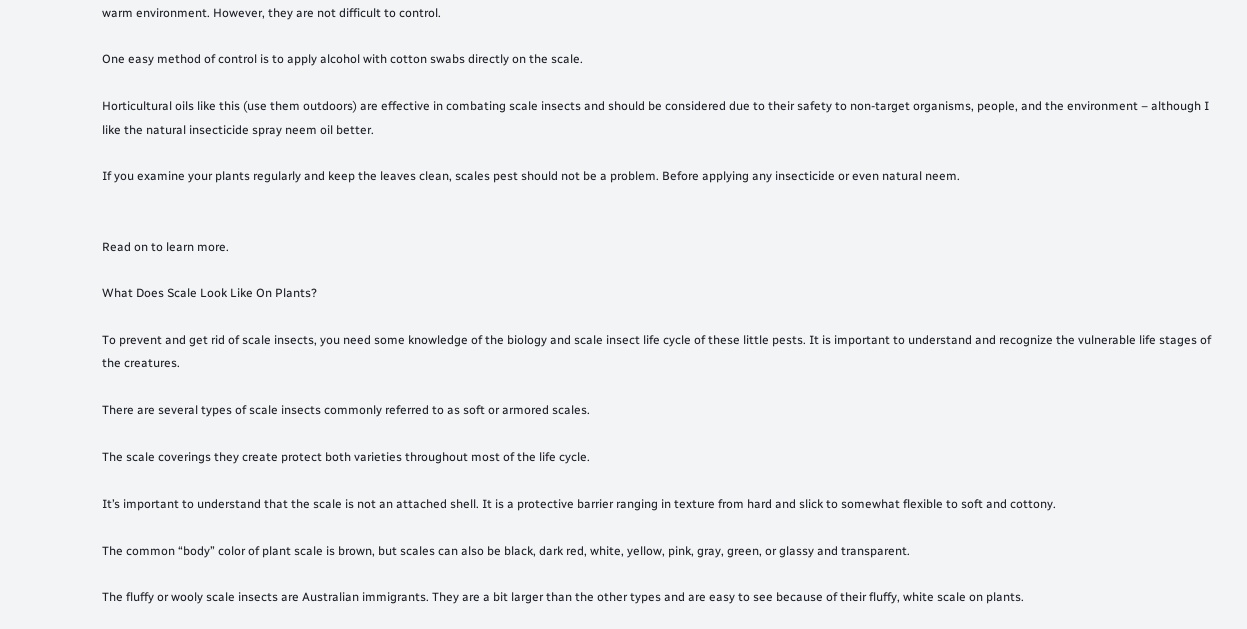warm environment. However, they are not difficult to control.

One easy method of control is to apply alcohol with cotton swabs directly on the scale.

Horticultural oils like this (use them outdoors) are effective in combating scale insects and should be considered due to their safety to non-target organisms, people, and the environment – although I like the natural insecticide spray neem oil better.

If you examine your plants regularly and keep the leaves clean, scales pest should not be a problem. Before applying any insecticide or even natural neem.


Read on to learn more.

What Does Scale Look Like On Plants?

To prevent and get rid of scale insects, you need some knowledge of the biology and scale insect life cycle of these little pests. It is important to understand and recognize the vulnerable life stages of the creatures.

There are several types of scale insects commonly referred to as soft or armored scales.

The scale coverings they create protect both varieties throughout most of the life cycle.

It’s important to understand that the scale is not an attached shell. It is a protective barrier ranging in texture from hard and slick to somewhat flexible to soft and cottony.

The common “body” color of plant scale is brown, but scales can also be black, dark red, white, yellow, pink, gray, green, or glassy and transparent.

The fluffy or wooly scale insects are Australian immigrants. They are a bit larger than the other types and are easy to see because of their fluffy, white scale on plants.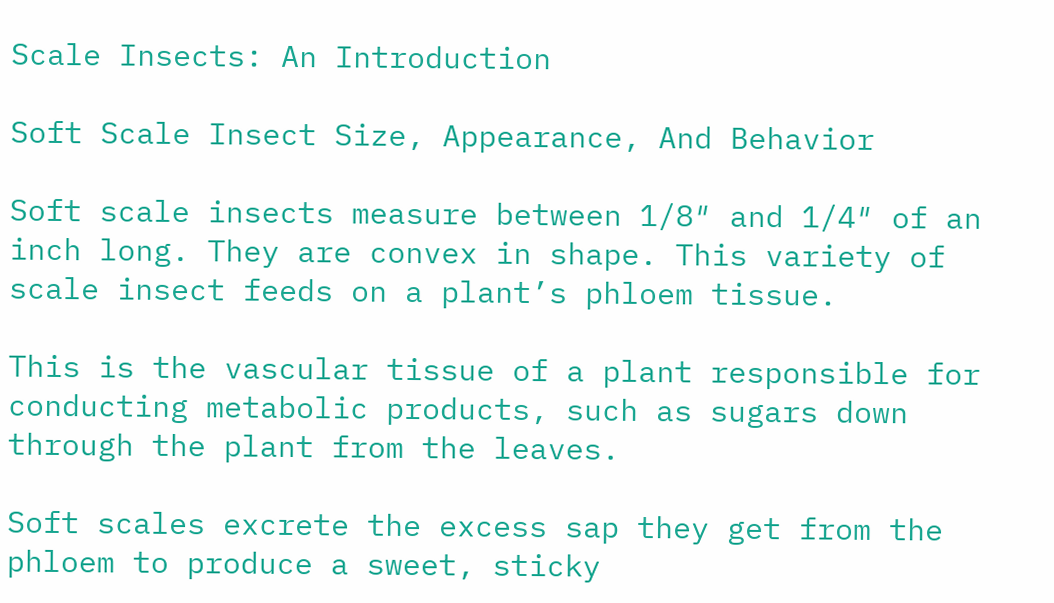Scale Insects: An Introduction

Soft Scale Insect Size, Appearance, And Behavior

Soft scale insects measure between 1/8″ and 1/4″ of an inch long. They are convex in shape. This variety of scale insect feeds on a plant’s phloem tissue.

This is the vascular tissue of a plant responsible for conducting metabolic products, such as sugars down through the plant from the leaves.

Soft scales excrete the excess sap they get from the phloem to produce a sweet, sticky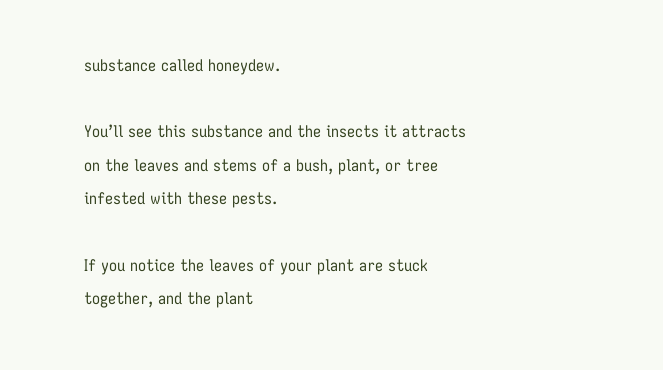substance called honeydew.

You’ll see this substance and the insects it attracts on the leaves and stems of a bush, plant, or tree infested with these pests.

If you notice the leaves of your plant are stuck together, and the plant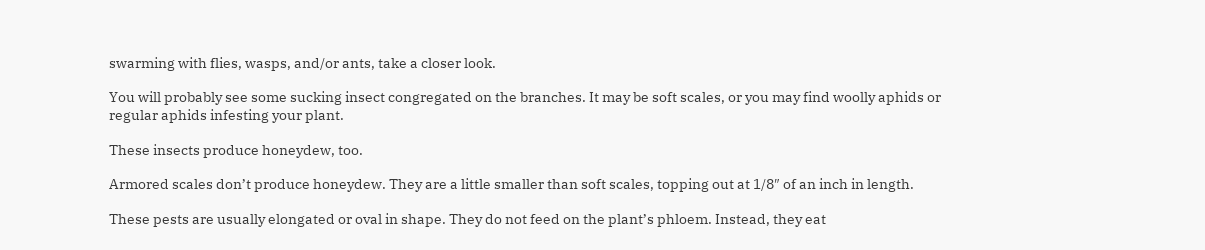swarming with flies, wasps, and/or ants, take a closer look.

You will probably see some sucking insect congregated on the branches. It may be soft scales, or you may find woolly aphids or regular aphids infesting your plant.

These insects produce honeydew, too.

Armored scales don’t produce honeydew. They are a little smaller than soft scales, topping out at 1/8″ of an inch in length.

These pests are usually elongated or oval in shape. They do not feed on the plant’s phloem. Instead, they eat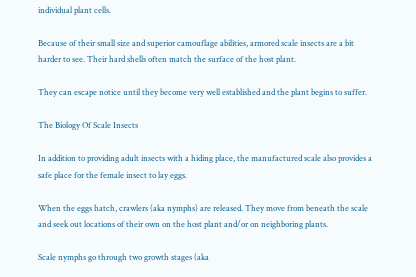individual plant cells.

Because of their small size and superior camouflage abilities, armored scale insects are a bit harder to see. Their hard shells often match the surface of the host plant.

They can escape notice until they become very well established and the plant begins to suffer.

The Biology Of Scale Insects

In addition to providing adult insects with a hiding place, the manufactured scale also provides a safe place for the female insect to lay eggs.

When the eggs hatch, crawlers (aka nymphs) are released. They move from beneath the scale and seek out locations of their own on the host plant and/or on neighboring plants.

Scale nymphs go through two growth stages (aka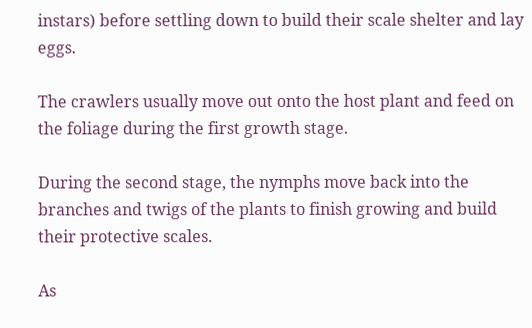instars) before settling down to build their scale shelter and lay eggs.

The crawlers usually move out onto the host plant and feed on the foliage during the first growth stage.

During the second stage, the nymphs move back into the branches and twigs of the plants to finish growing and build their protective scales.

As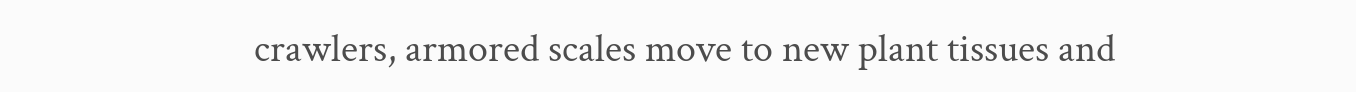crawlers, armored scales move to new plant tissues and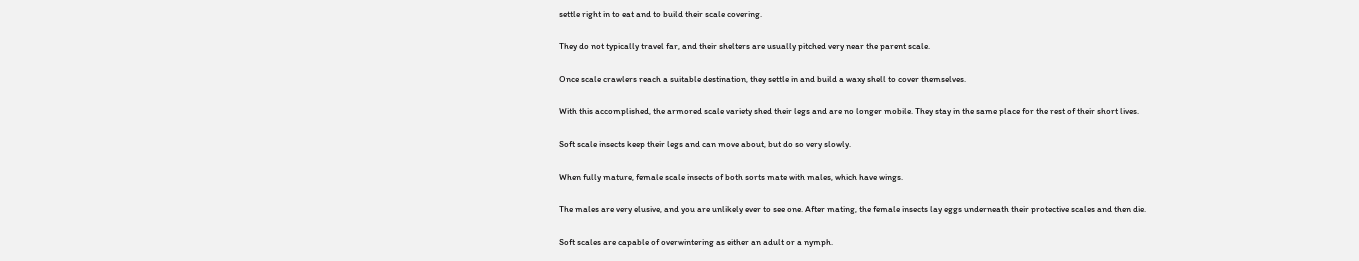settle right in to eat and to build their scale covering.

They do not typically travel far, and their shelters are usually pitched very near the parent scale.

Once scale crawlers reach a suitable destination, they settle in and build a waxy shell to cover themselves.

With this accomplished, the armored scale variety shed their legs and are no longer mobile. They stay in the same place for the rest of their short lives.

Soft scale insects keep their legs and can move about, but do so very slowly.

When fully mature, female scale insects of both sorts mate with males, which have wings.

The males are very elusive, and you are unlikely ever to see one. After mating, the female insects lay eggs underneath their protective scales and then die.

Soft scales are capable of overwintering as either an adult or a nymph.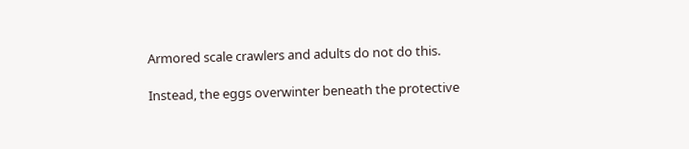Armored scale crawlers and adults do not do this.

Instead, the eggs overwinter beneath the protective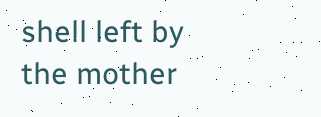shell left by the mother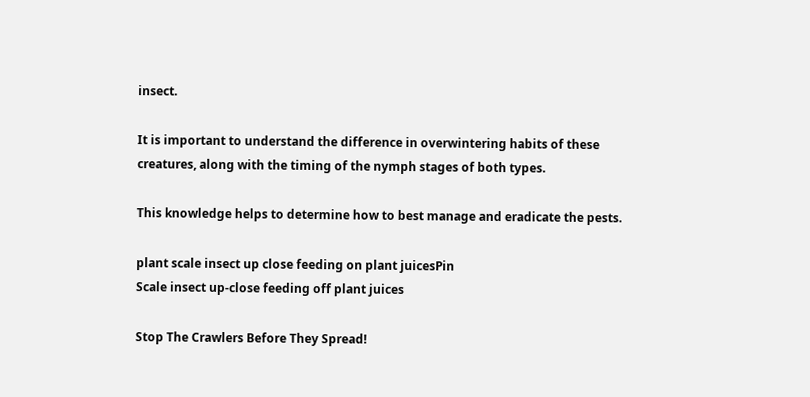insect.

It is important to understand the difference in overwintering habits of these creatures, along with the timing of the nymph stages of both types.

This knowledge helps to determine how to best manage and eradicate the pests.

plant scale insect up close feeding on plant juicesPin
Scale insect up-close feeding off plant juices

Stop The Crawlers Before They Spread!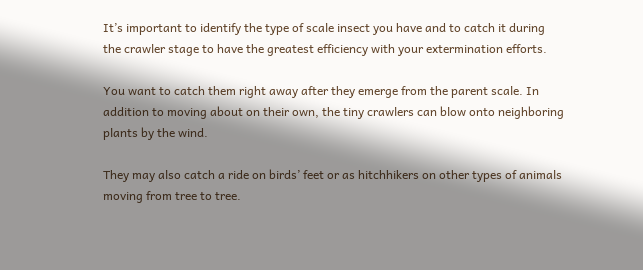It’s important to identify the type of scale insect you have and to catch it during the crawler stage to have the greatest efficiency with your extermination efforts.

You want to catch them right away after they emerge from the parent scale. In addition to moving about on their own, the tiny crawlers can blow onto neighboring plants by the wind.

They may also catch a ride on birds’ feet or as hitchhikers on other types of animals moving from tree to tree.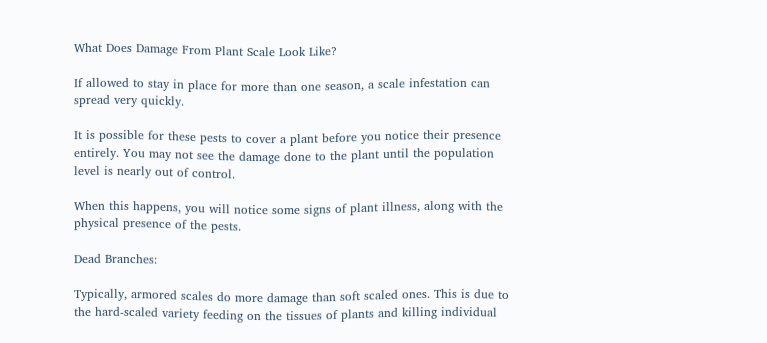What Does Damage From Plant Scale Look Like?

If allowed to stay in place for more than one season, a scale infestation can spread very quickly.

It is possible for these pests to cover a plant before you notice their presence entirely. You may not see the damage done to the plant until the population level is nearly out of control.

When this happens, you will notice some signs of plant illness, along with the physical presence of the pests.

Dead Branches:

Typically, armored scales do more damage than soft scaled ones. This is due to the hard-scaled variety feeding on the tissues of plants and killing individual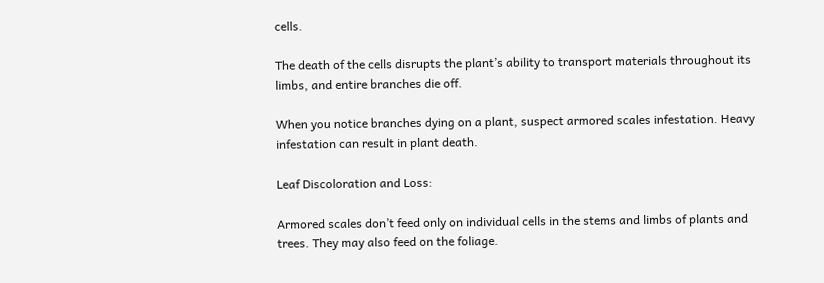cells.

The death of the cells disrupts the plant’s ability to transport materials throughout its limbs, and entire branches die off.

When you notice branches dying on a plant, suspect armored scales infestation. Heavy infestation can result in plant death.

Leaf Discoloration and Loss:

Armored scales don’t feed only on individual cells in the stems and limbs of plants and trees. They may also feed on the foliage.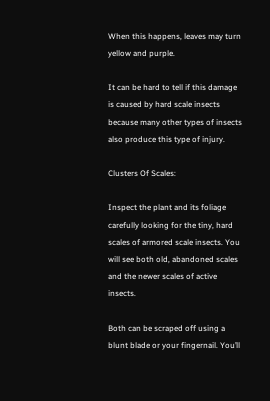When this happens, leaves may turn yellow and purple.

It can be hard to tell if this damage is caused by hard scale insects because many other types of insects also produce this type of injury.

Clusters Of Scales:

Inspect the plant and its foliage carefully looking for the tiny, hard scales of armored scale insects. You will see both old, abandoned scales and the newer scales of active insects.

Both can be scraped off using a blunt blade or your fingernail. You’ll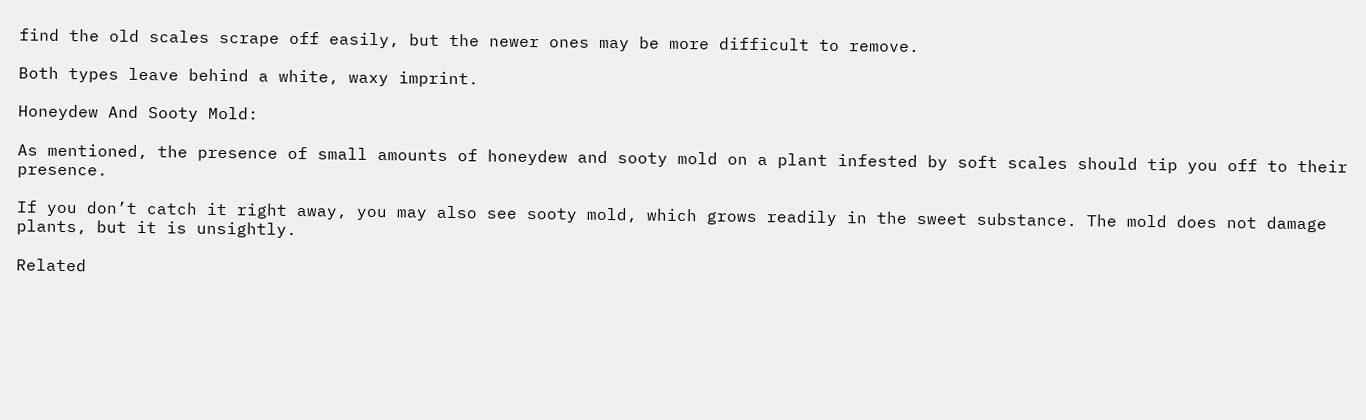find the old scales scrape off easily, but the newer ones may be more difficult to remove.

Both types leave behind a white, waxy imprint.

Honeydew And Sooty Mold:

As mentioned, the presence of small amounts of honeydew and sooty mold on a plant infested by soft scales should tip you off to their presence.

If you don’t catch it right away, you may also see sooty mold, which grows readily in the sweet substance. The mold does not damage plants, but it is unsightly.

Related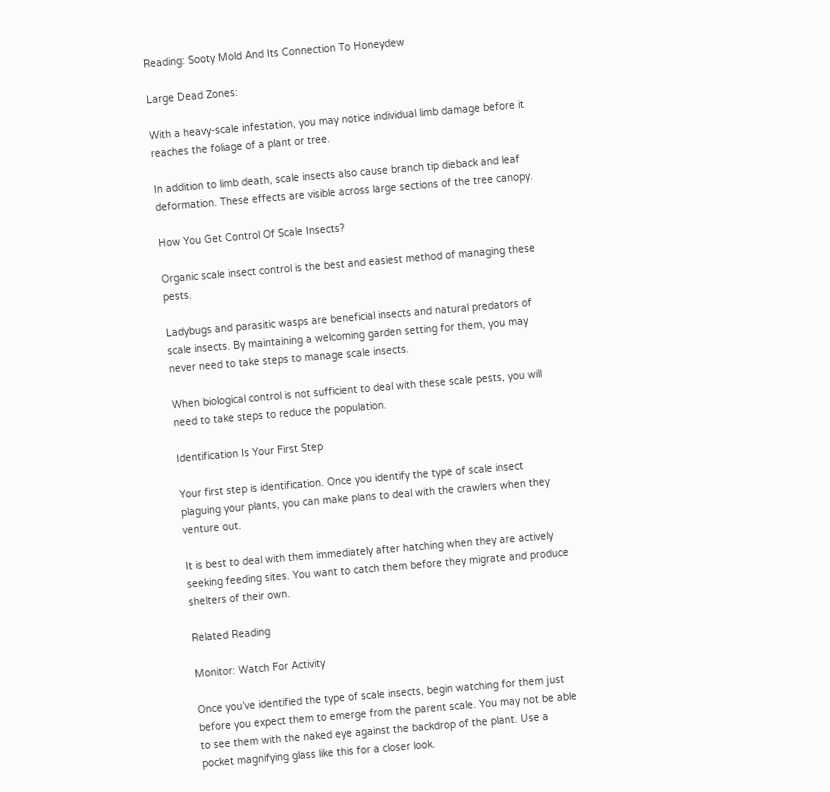Reading: Sooty Mold And Its Connection To Honeydew

Large Dead Zones:

With a heavy-scale infestation, you may notice individual limb damage before it reaches the foliage of a plant or tree.

In addition to limb death, scale insects also cause branch tip dieback and leaf deformation. These effects are visible across large sections of the tree canopy.

How You Get Control Of Scale Insects?

Organic scale insect control is the best and easiest method of managing these pests.

Ladybugs and parasitic wasps are beneficial insects and natural predators of scale insects. By maintaining a welcoming garden setting for them, you may never need to take steps to manage scale insects.

When biological control is not sufficient to deal with these scale pests, you will need to take steps to reduce the population.

Identification Is Your First Step

Your first step is identification. Once you identify the type of scale insect plaguing your plants, you can make plans to deal with the crawlers when they venture out.

It is best to deal with them immediately after hatching when they are actively seeking feeding sites. You want to catch them before they migrate and produce shelters of their own.

Related Reading

Monitor: Watch For Activity

Once you’ve identified the type of scale insects, begin watching for them just before you expect them to emerge from the parent scale. You may not be able to see them with the naked eye against the backdrop of the plant. Use a pocket magnifying glass like this for a closer look.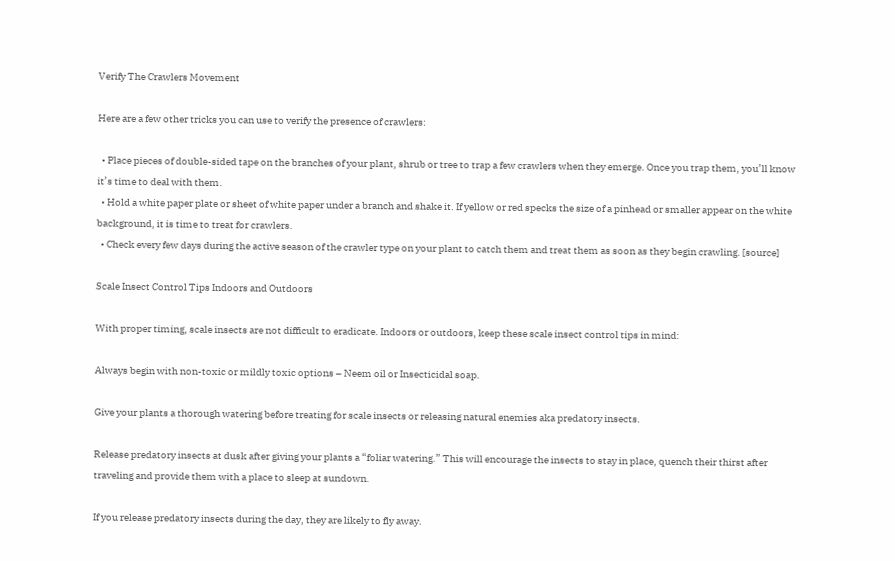Verify The Crawlers Movement

Here are a few other tricks you can use to verify the presence of crawlers:

  • Place pieces of double-sided tape on the branches of your plant, shrub or tree to trap a few crawlers when they emerge. Once you trap them, you’ll know it’s time to deal with them.
  • Hold a white paper plate or sheet of white paper under a branch and shake it. If yellow or red specks the size of a pinhead or smaller appear on the white background, it is time to treat for crawlers.
  • Check every few days during the active season of the crawler type on your plant to catch them and treat them as soon as they begin crawling. [source]

Scale Insect Control Tips Indoors and Outdoors

With proper timing, scale insects are not difficult to eradicate. Indoors or outdoors, keep these scale insect control tips in mind:

Always begin with non-toxic or mildly toxic options – Neem oil or Insecticidal soap.

Give your plants a thorough watering before treating for scale insects or releasing natural enemies aka predatory insects.

Release predatory insects at dusk after giving your plants a “foliar watering.” This will encourage the insects to stay in place, quench their thirst after traveling and provide them with a place to sleep at sundown.

If you release predatory insects during the day, they are likely to fly away.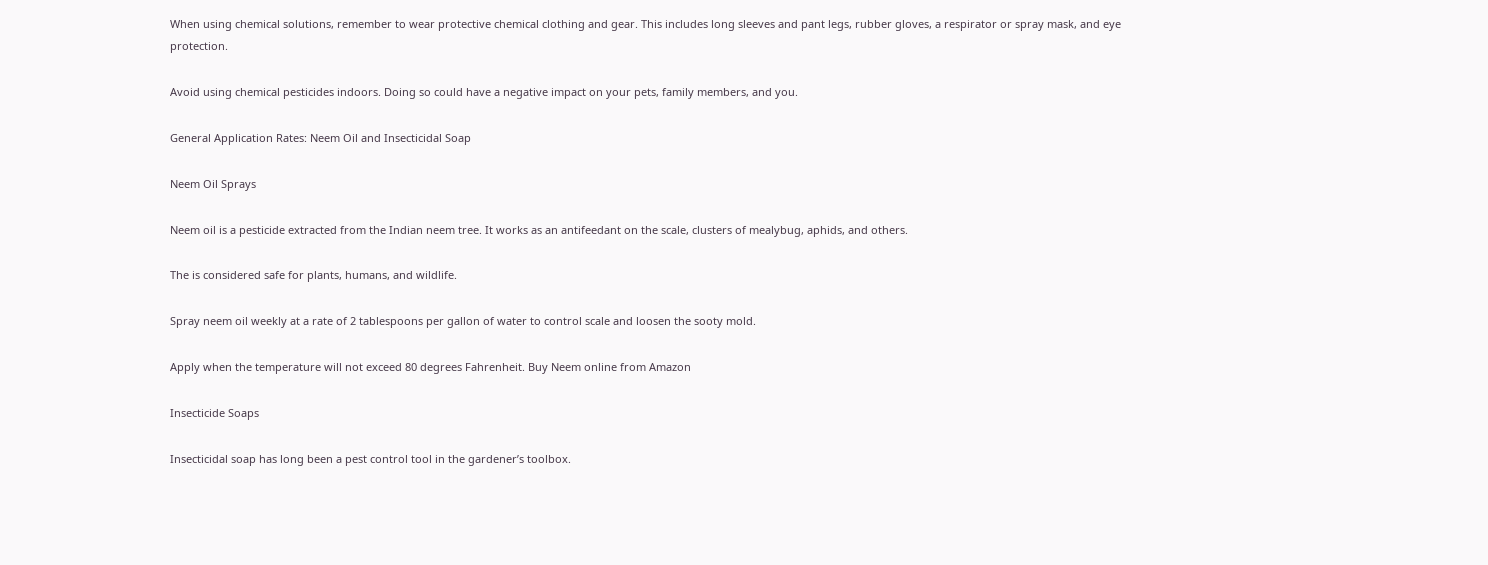When using chemical solutions, remember to wear protective chemical clothing and gear. This includes long sleeves and pant legs, rubber gloves, a respirator or spray mask, and eye protection.

Avoid using chemical pesticides indoors. Doing so could have a negative impact on your pets, family members, and you.

General Application Rates: Neem Oil and Insecticidal Soap

Neem Oil Sprays

Neem oil is a pesticide extracted from the Indian neem tree. It works as an antifeedant on the scale, clusters of mealybug, aphids, and others.

The is considered safe for plants, humans, and wildlife.

Spray neem oil weekly at a rate of 2 tablespoons per gallon of water to control scale and loosen the sooty mold.

Apply when the temperature will not exceed 80 degrees Fahrenheit. Buy Neem online from Amazon

Insecticide Soaps

Insecticidal soap has long been a pest control tool in the gardener’s toolbox.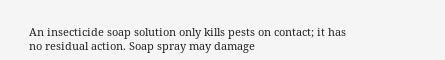An insecticide soap solution only kills pests on contact; it has no residual action. Soap spray may damage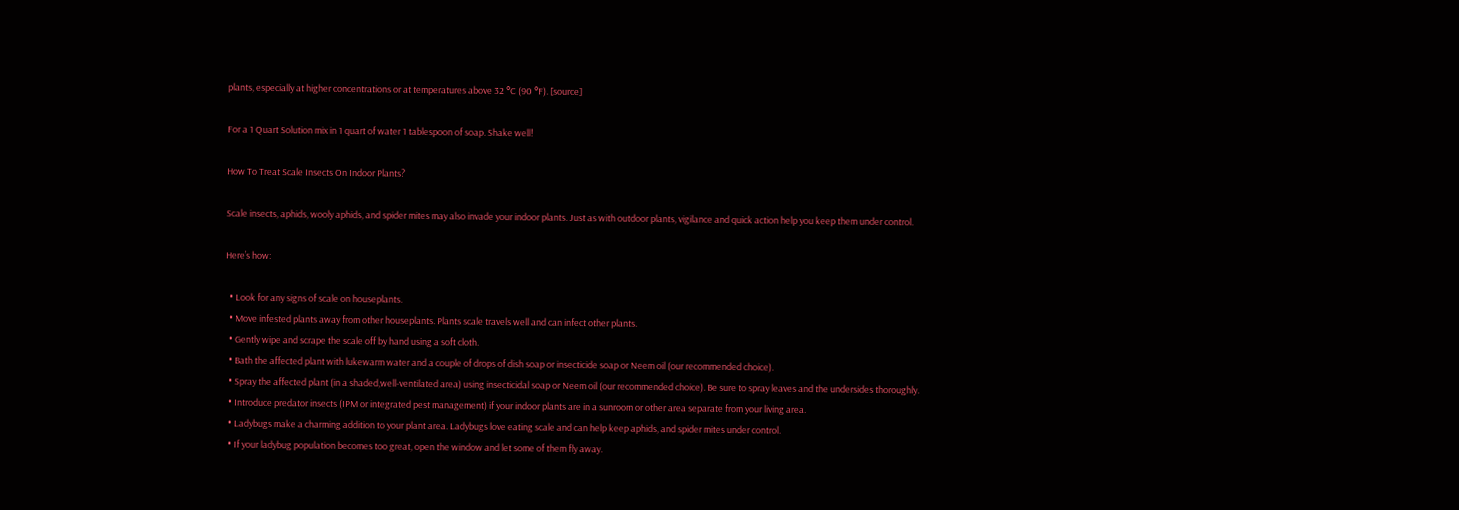plants, especially at higher concentrations or at temperatures above 32 °C (90 °F). [source]

For a 1 Quart Solution mix in 1 quart of water 1 tablespoon of soap. Shake well!

How To Treat Scale Insects On Indoor Plants?

Scale insects, aphids, wooly aphids, and spider mites may also invade your indoor plants. Just as with outdoor plants, vigilance and quick action help you keep them under control.

Here’s how:

  • Look for any signs of scale on houseplants.
  • Move infested plants away from other houseplants. Plants scale travels well and can infect other plants.
  • Gently wipe and scrape the scale off by hand using a soft cloth.
  • Bath the affected plant with lukewarm water and a couple of drops of dish soap or insecticide soap or Neem oil (our recommended choice).
  • Spray the affected plant (in a shaded,well-ventilated area) using insecticidal soap or Neem oil (our recommended choice). Be sure to spray leaves and the undersides thoroughly.
  • Introduce predator insects (IPM or integrated pest management) if your indoor plants are in a sunroom or other area separate from your living area.
  • Ladybugs make a charming addition to your plant area. Ladybugs love eating scale and can help keep aphids, and spider mites under control.
  • If your ladybug population becomes too great, open the window and let some of them fly away.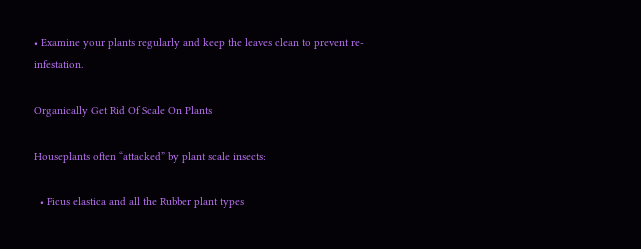• Examine your plants regularly and keep the leaves clean to prevent re-infestation.

Organically Get Rid Of Scale On Plants

Houseplants often “attacked” by plant scale insects:

  • Ficus elastica and all the Rubber plant types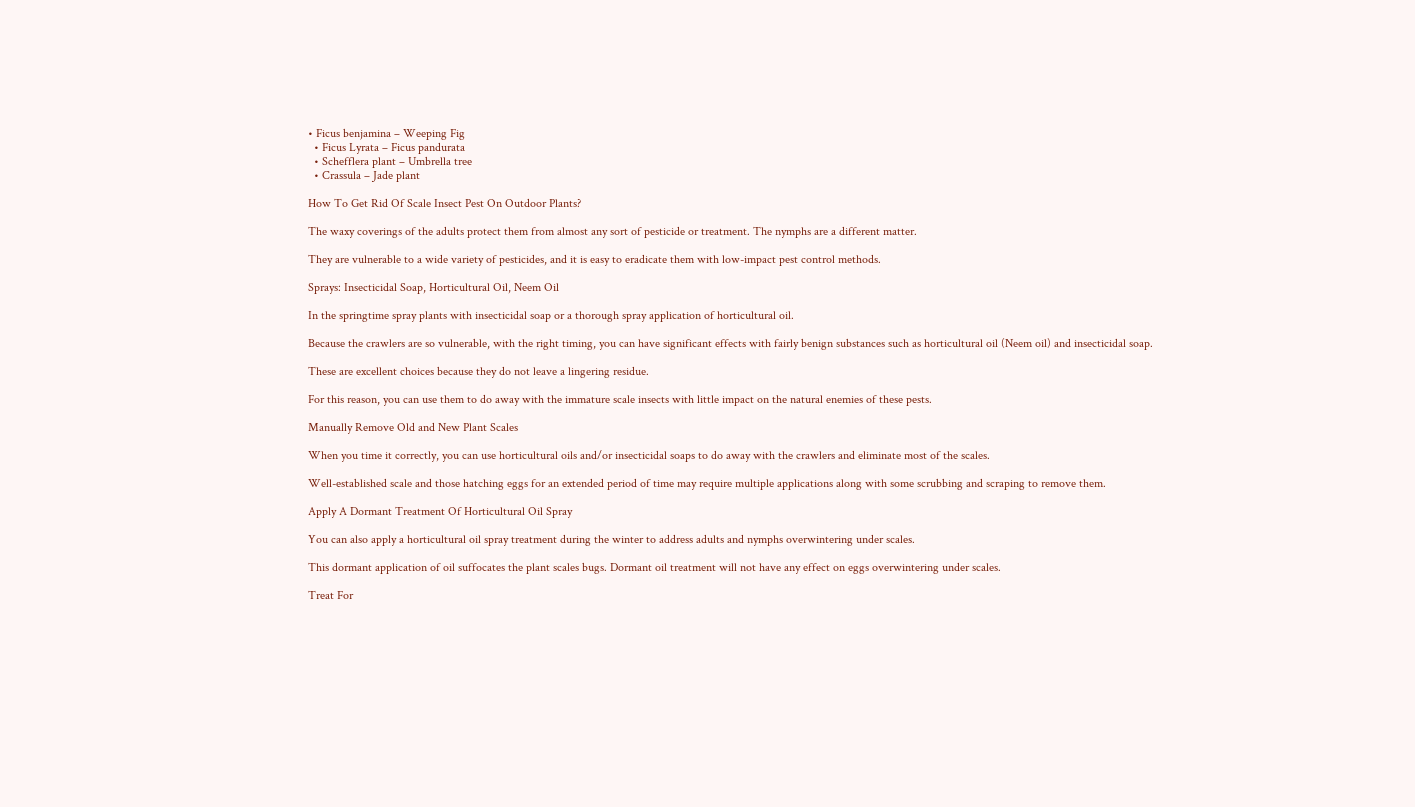• Ficus benjamina – Weeping Fig
  • Ficus Lyrata – Ficus pandurata
  • Schefflera plant – Umbrella tree
  • Crassula – Jade plant

How To Get Rid Of Scale Insect Pest On Outdoor Plants?

The waxy coverings of the adults protect them from almost any sort of pesticide or treatment. The nymphs are a different matter.

They are vulnerable to a wide variety of pesticides, and it is easy to eradicate them with low-impact pest control methods.

Sprays: Insecticidal Soap, Horticultural Oil, Neem Oil

In the springtime spray plants with insecticidal soap or a thorough spray application of horticultural oil.

Because the crawlers are so vulnerable, with the right timing, you can have significant effects with fairly benign substances such as horticultural oil (Neem oil) and insecticidal soap.

These are excellent choices because they do not leave a lingering residue.

For this reason, you can use them to do away with the immature scale insects with little impact on the natural enemies of these pests.

Manually Remove Old and New Plant Scales

When you time it correctly, you can use horticultural oils and/or insecticidal soaps to do away with the crawlers and eliminate most of the scales.

Well-established scale and those hatching eggs for an extended period of time may require multiple applications along with some scrubbing and scraping to remove them.

Apply A Dormant Treatment Of Horticultural Oil Spray

You can also apply a horticultural oil spray treatment during the winter to address adults and nymphs overwintering under scales.

This dormant application of oil suffocates the plant scales bugs. Dormant oil treatment will not have any effect on eggs overwintering under scales.

Treat For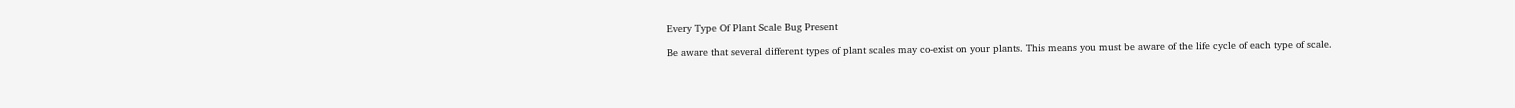Every Type Of Plant Scale Bug Present

Be aware that several different types of plant scales may co-exist on your plants. This means you must be aware of the life cycle of each type of scale.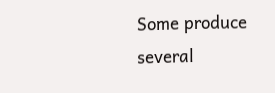Some produce several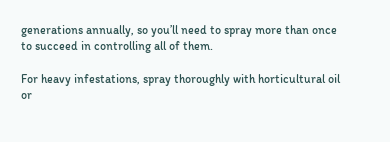generations annually, so you’ll need to spray more than once to succeed in controlling all of them.

For heavy infestations, spray thoroughly with horticultural oil or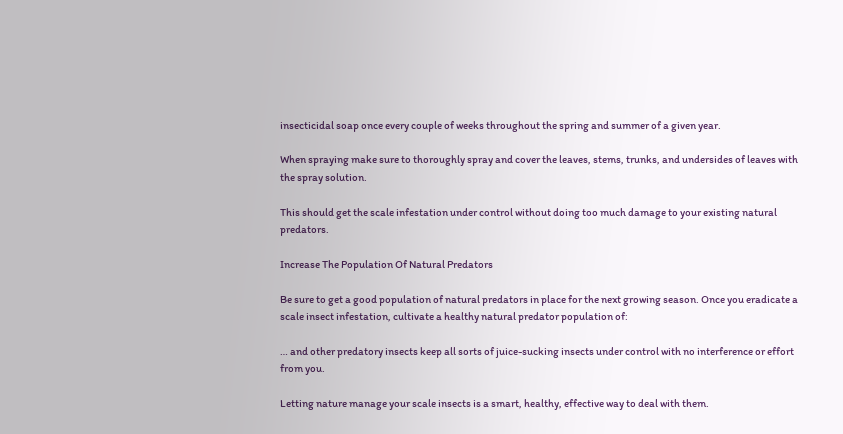insecticidal soap once every couple of weeks throughout the spring and summer of a given year.

When spraying make sure to thoroughly spray and cover the leaves, stems, trunks, and undersides of leaves with the spray solution.

This should get the scale infestation under control without doing too much damage to your existing natural predators.

Increase The Population Of Natural Predators

Be sure to get a good population of natural predators in place for the next growing season. Once you eradicate a scale insect infestation, cultivate a healthy natural predator population of:

… and other predatory insects keep all sorts of juice-sucking insects under control with no interference or effort from you.

Letting nature manage your scale insects is a smart, healthy, effective way to deal with them.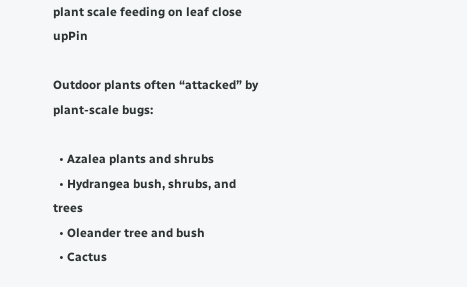plant scale feeding on leaf close upPin

Outdoor plants often “attacked” by plant-scale bugs:

  • Azalea plants and shrubs
  • Hydrangea bush, shrubs, and trees
  • Oleander tree and bush
  • Cactus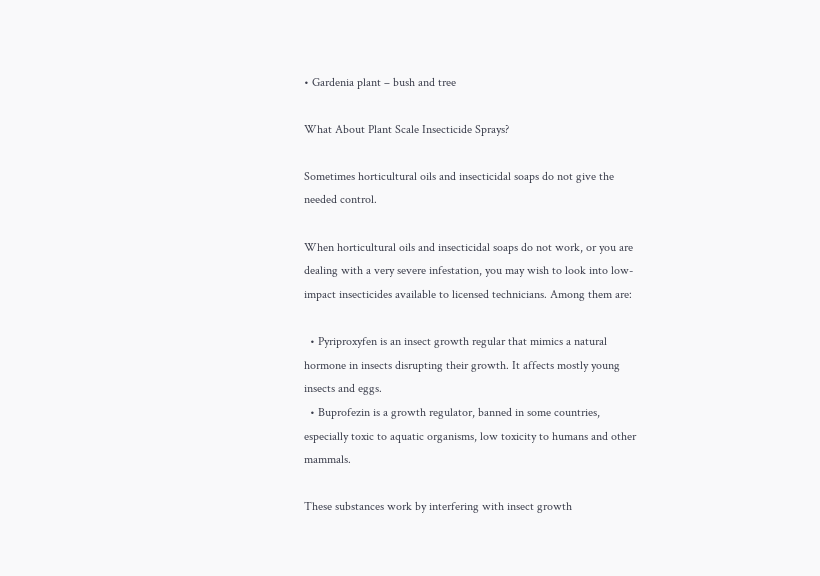• Gardenia plant – bush and tree

What About Plant Scale Insecticide Sprays?

Sometimes horticultural oils and insecticidal soaps do not give the needed control.

When horticultural oils and insecticidal soaps do not work, or you are dealing with a very severe infestation, you may wish to look into low-impact insecticides available to licensed technicians. Among them are:

  • Pyriproxyfen is an insect growth regular that mimics a natural hormone in insects disrupting their growth. It affects mostly young insects and eggs.
  • Buprofezin is a growth regulator, banned in some countries, especially toxic to aquatic organisms, low toxicity to humans and other mammals.

These substances work by interfering with insect growth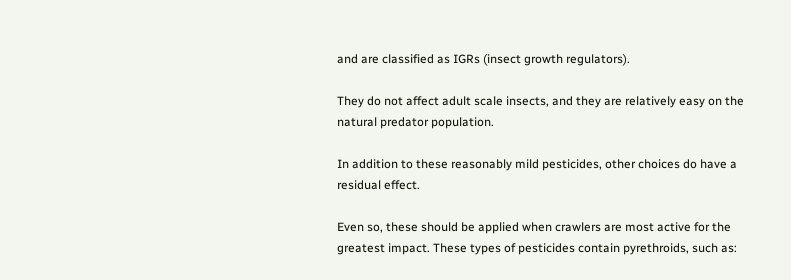and are classified as IGRs (insect growth regulators).

They do not affect adult scale insects, and they are relatively easy on the natural predator population.

In addition to these reasonably mild pesticides, other choices do have a residual effect.

Even so, these should be applied when crawlers are most active for the greatest impact. These types of pesticides contain pyrethroids, such as: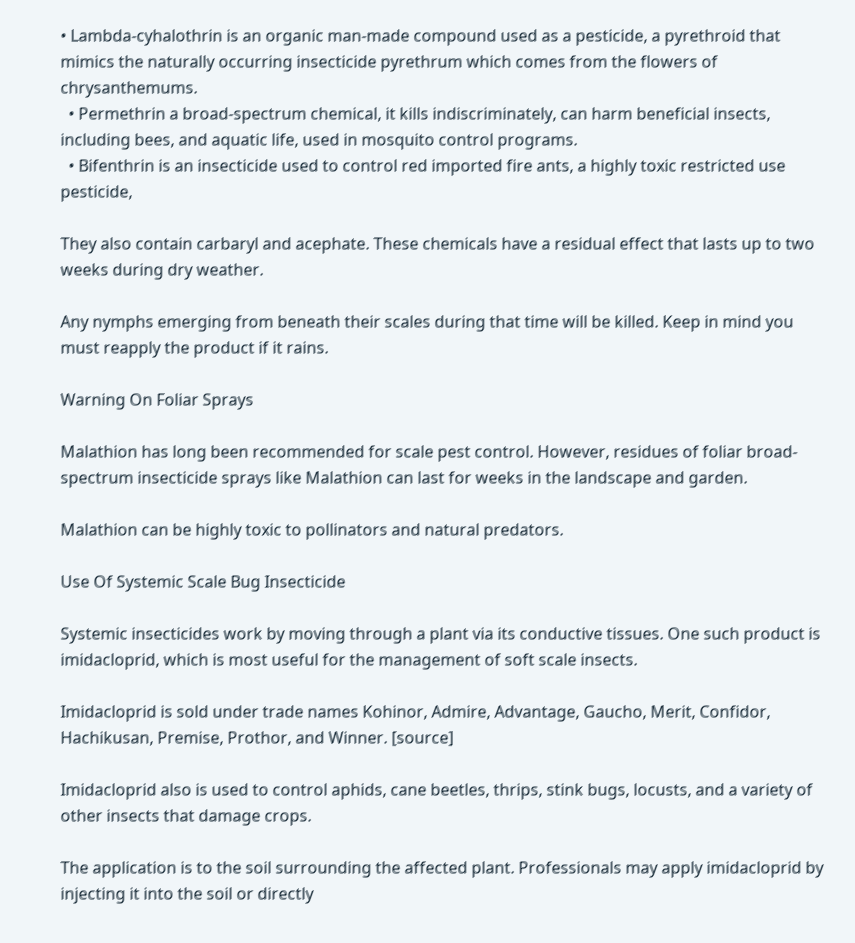• Lambda-cyhalothrin is an organic man-made compound used as a pesticide, a pyrethroid that mimics the naturally occurring insecticide pyrethrum which comes from the flowers of chrysanthemums.
  • Permethrin a broad-spectrum chemical, it kills indiscriminately, can harm beneficial insects, including bees, and aquatic life, used in mosquito control programs.
  • Bifenthrin is an insecticide used to control red imported fire ants, a highly toxic restricted use pesticide,

They also contain carbaryl and acephate. These chemicals have a residual effect that lasts up to two weeks during dry weather.

Any nymphs emerging from beneath their scales during that time will be killed. Keep in mind you must reapply the product if it rains.

Warning On Foliar Sprays

Malathion has long been recommended for scale pest control. However, residues of foliar broad-spectrum insecticide sprays like Malathion can last for weeks in the landscape and garden.

Malathion can be highly toxic to pollinators and natural predators.

Use Of Systemic Scale Bug Insecticide

Systemic insecticides work by moving through a plant via its conductive tissues. One such product is imidacloprid, which is most useful for the management of soft scale insects.

Imidacloprid is sold under trade names Kohinor, Admire, Advantage, Gaucho, Merit, Confidor, Hachikusan, Premise, Prothor, and Winner. [source]

Imidacloprid also is used to control aphids, cane beetles, thrips, stink bugs, locusts, and a variety of other insects that damage crops.

The application is to the soil surrounding the affected plant. Professionals may apply imidacloprid by injecting it into the soil or directly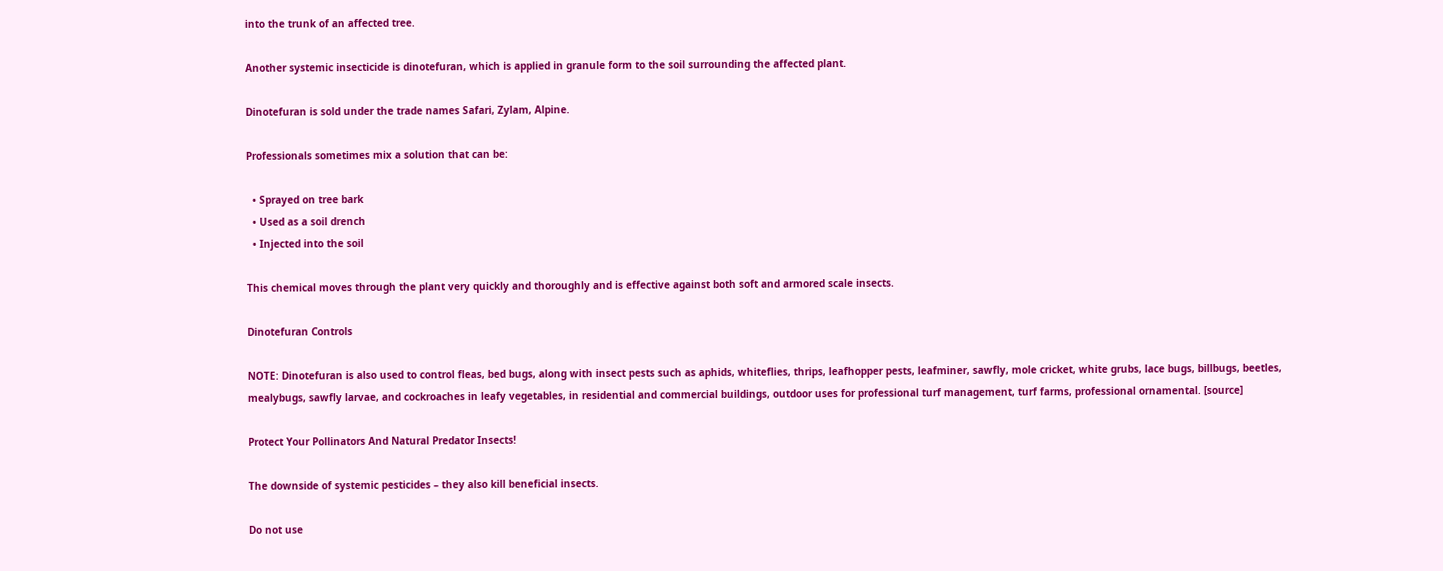into the trunk of an affected tree.

Another systemic insecticide is dinotefuran, which is applied in granule form to the soil surrounding the affected plant.

Dinotefuran is sold under the trade names Safari, Zylam, Alpine.

Professionals sometimes mix a solution that can be:

  • Sprayed on tree bark
  • Used as a soil drench
  • Injected into the soil

This chemical moves through the plant very quickly and thoroughly and is effective against both soft and armored scale insects.

Dinotefuran Controls

NOTE: Dinotefuran is also used to control fleas, bed bugs, along with insect pests such as aphids, whiteflies, thrips, leafhopper pests, leafminer, sawfly, mole cricket, white grubs, lace bugs, billbugs, beetles, mealybugs, sawfly larvae, and cockroaches in leafy vegetables, in residential and commercial buildings, outdoor uses for professional turf management, turf farms, professional ornamental. [source]

Protect Your Pollinators And Natural Predator Insects!

The downside of systemic pesticides – they also kill beneficial insects.

Do not use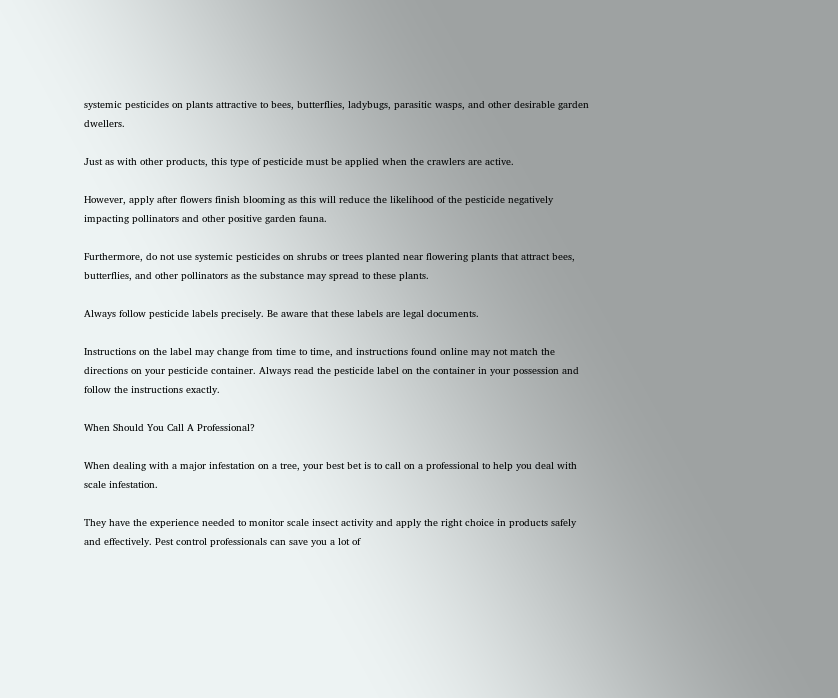systemic pesticides on plants attractive to bees, butterflies, ladybugs, parasitic wasps, and other desirable garden dwellers.

Just as with other products, this type of pesticide must be applied when the crawlers are active.

However, apply after flowers finish blooming as this will reduce the likelihood of the pesticide negatively impacting pollinators and other positive garden fauna.

Furthermore, do not use systemic pesticides on shrubs or trees planted near flowering plants that attract bees, butterflies, and other pollinators as the substance may spread to these plants.

Always follow pesticide labels precisely. Be aware that these labels are legal documents.

Instructions on the label may change from time to time, and instructions found online may not match the directions on your pesticide container. Always read the pesticide label on the container in your possession and follow the instructions exactly.

When Should You Call A Professional?

When dealing with a major infestation on a tree, your best bet is to call on a professional to help you deal with scale infestation.

They have the experience needed to monitor scale insect activity and apply the right choice in products safely and effectively. Pest control professionals can save you a lot of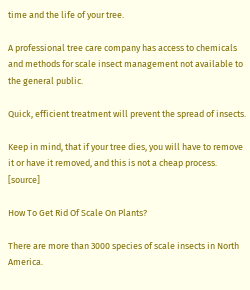time and the life of your tree.

A professional tree care company has access to chemicals and methods for scale insect management not available to the general public.

Quick, efficient treatment will prevent the spread of insects.

Keep in mind, that if your tree dies, you will have to remove it or have it removed, and this is not a cheap process. [source]

How To Get Rid Of Scale On Plants?

There are more than 3000 species of scale insects in North America.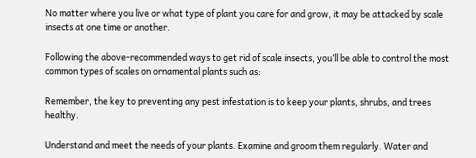No matter where you live or what type of plant you care for and grow, it may be attacked by scale insects at one time or another.

Following the above-recommended ways to get rid of scale insects, you’ll be able to control the most common types of scales on ornamental plants such as:

Remember, the key to preventing any pest infestation is to keep your plants, shrubs, and trees healthy.

Understand and meet the needs of your plants. Examine and groom them regularly. Water and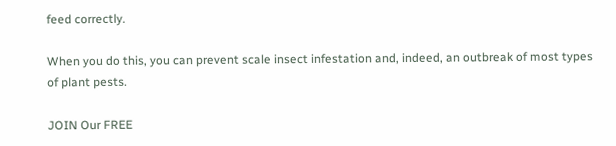feed correctly.

When you do this, you can prevent scale insect infestation and, indeed, an outbreak of most types of plant pests.

JOIN Our FREE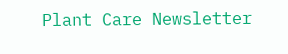Plant Care Newsletter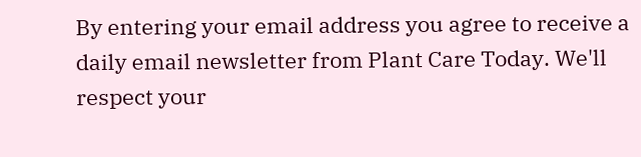By entering your email address you agree to receive a daily email newsletter from Plant Care Today. We'll respect your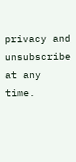privacy and unsubscribe at any time.